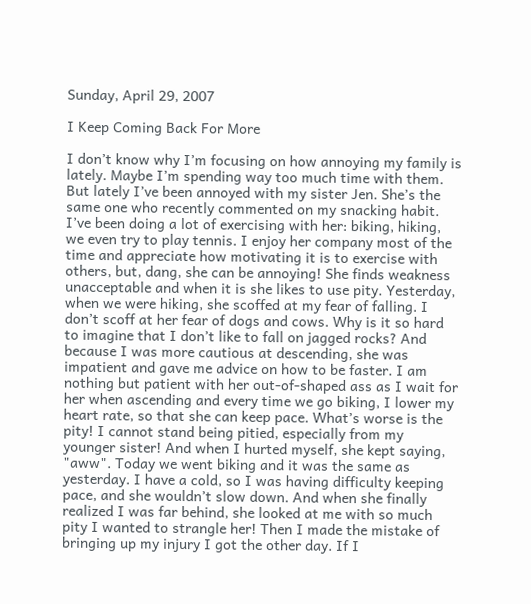Sunday, April 29, 2007

I Keep Coming Back For More

I don’t know why I’m focusing on how annoying my family is lately. Maybe I’m spending way too much time with them. But lately I’ve been annoyed with my sister Jen. She’s the same one who recently commented on my snacking habit. I’ve been doing a lot of exercising with her: biking, hiking, we even try to play tennis. I enjoy her company most of the time and appreciate how motivating it is to exercise with others, but, dang, she can be annoying! She finds weakness unacceptable and when it is she likes to use pity. Yesterday, when we were hiking, she scoffed at my fear of falling. I don’t scoff at her fear of dogs and cows. Why is it so hard to imagine that I don’t like to fall on jagged rocks? And because I was more cautious at descending, she was impatient and gave me advice on how to be faster. I am nothing but patient with her out-of-shaped ass as I wait for her when ascending and every time we go biking, I lower my heart rate, so that she can keep pace. What’s worse is the pity! I cannot stand being pitied, especially from my younger sister! And when I hurted myself, she kept saying, "aww". Today we went biking and it was the same as yesterday. I have a cold, so I was having difficulty keeping pace, and she wouldn’t slow down. And when she finally realized I was far behind, she looked at me with so much pity I wanted to strangle her! Then I made the mistake of bringing up my injury I got the other day. If I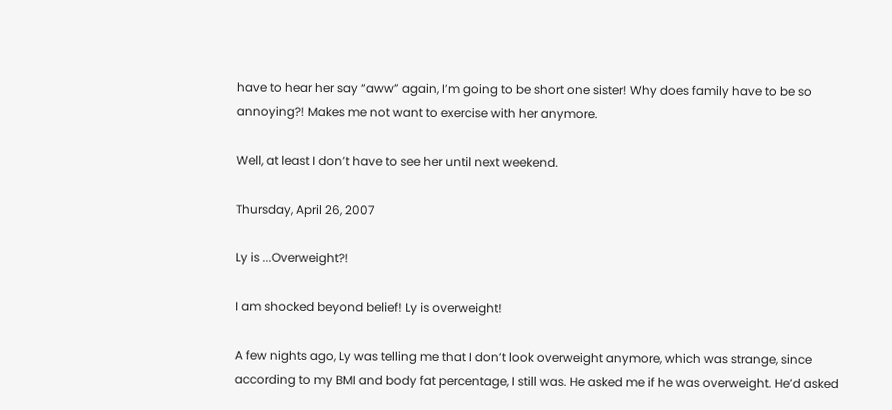have to hear her say “aww” again, I’m going to be short one sister! Why does family have to be so annoying?! Makes me not want to exercise with her anymore.

Well, at least I don’t have to see her until next weekend.

Thursday, April 26, 2007

Ly is ...Overweight?!

I am shocked beyond belief! Ly is overweight!

A few nights ago, Ly was telling me that I don’t look overweight anymore, which was strange, since according to my BMI and body fat percentage, I still was. He asked me if he was overweight. He’d asked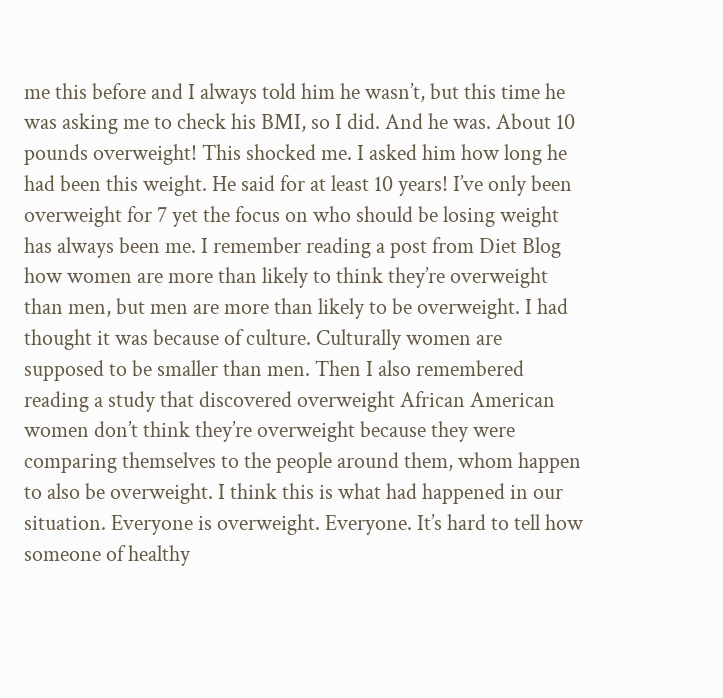me this before and I always told him he wasn’t, but this time he was asking me to check his BMI, so I did. And he was. About 10 pounds overweight! This shocked me. I asked him how long he had been this weight. He said for at least 10 years! I’ve only been overweight for 7 yet the focus on who should be losing weight has always been me. I remember reading a post from Diet Blog how women are more than likely to think they’re overweight than men, but men are more than likely to be overweight. I had thought it was because of culture. Culturally women are supposed to be smaller than men. Then I also remembered reading a study that discovered overweight African American women don’t think they’re overweight because they were comparing themselves to the people around them, whom happen to also be overweight. I think this is what had happened in our situation. Everyone is overweight. Everyone. It’s hard to tell how someone of healthy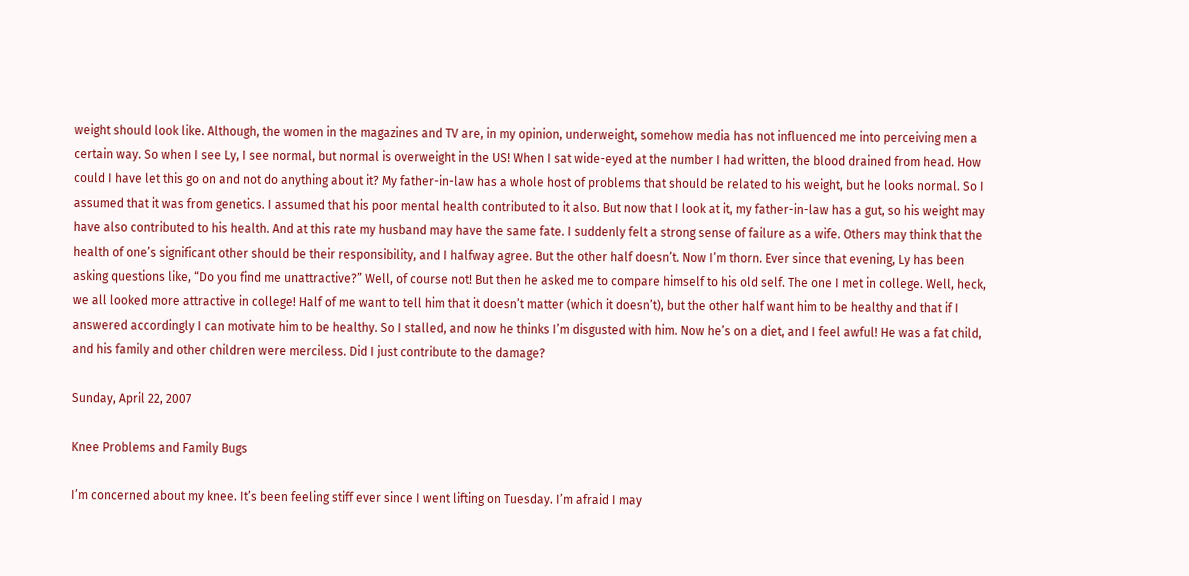weight should look like. Although, the women in the magazines and TV are, in my opinion, underweight, somehow media has not influenced me into perceiving men a certain way. So when I see Ly, I see normal, but normal is overweight in the US! When I sat wide-eyed at the number I had written, the blood drained from head. How could I have let this go on and not do anything about it? My father-in-law has a whole host of problems that should be related to his weight, but he looks normal. So I assumed that it was from genetics. I assumed that his poor mental health contributed to it also. But now that I look at it, my father-in-law has a gut, so his weight may have also contributed to his health. And at this rate my husband may have the same fate. I suddenly felt a strong sense of failure as a wife. Others may think that the health of one’s significant other should be their responsibility, and I halfway agree. But the other half doesn’t. Now I’m thorn. Ever since that evening, Ly has been asking questions like, “Do you find me unattractive?” Well, of course not! But then he asked me to compare himself to his old self. The one I met in college. Well, heck, we all looked more attractive in college! Half of me want to tell him that it doesn’t matter (which it doesn’t), but the other half want him to be healthy and that if I answered accordingly I can motivate him to be healthy. So I stalled, and now he thinks I’m disgusted with him. Now he’s on a diet, and I feel awful! He was a fat child, and his family and other children were merciless. Did I just contribute to the damage?

Sunday, April 22, 2007

Knee Problems and Family Bugs

I’m concerned about my knee. It’s been feeling stiff ever since I went lifting on Tuesday. I’m afraid I may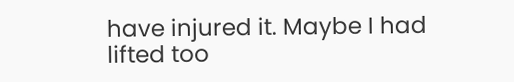have injured it. Maybe I had lifted too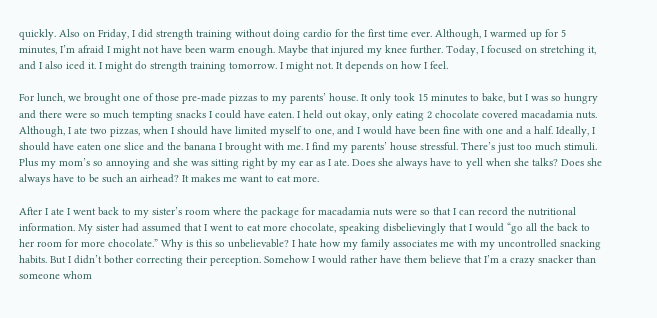quickly. Also on Friday, I did strength training without doing cardio for the first time ever. Although, I warmed up for 5 minutes, I’m afraid I might not have been warm enough. Maybe that injured my knee further. Today, I focused on stretching it, and I also iced it. I might do strength training tomorrow. I might not. It depends on how I feel.

For lunch, we brought one of those pre-made pizzas to my parents’ house. It only took 15 minutes to bake, but I was so hungry and there were so much tempting snacks I could have eaten. I held out okay, only eating 2 chocolate covered macadamia nuts. Although, I ate two pizzas, when I should have limited myself to one, and I would have been fine with one and a half. Ideally, I should have eaten one slice and the banana I brought with me. I find my parents’ house stressful. There’s just too much stimuli. Plus my mom’s so annoying and she was sitting right by my ear as I ate. Does she always have to yell when she talks? Does she always have to be such an airhead? It makes me want to eat more.

After I ate I went back to my sister’s room where the package for macadamia nuts were so that I can record the nutritional information. My sister had assumed that I went to eat more chocolate, speaking disbelievingly that I would “go all the back to her room for more chocolate.” Why is this so unbelievable? I hate how my family associates me with my uncontrolled snacking habits. But I didn’t bother correcting their perception. Somehow I would rather have them believe that I’m a crazy snacker than someone whom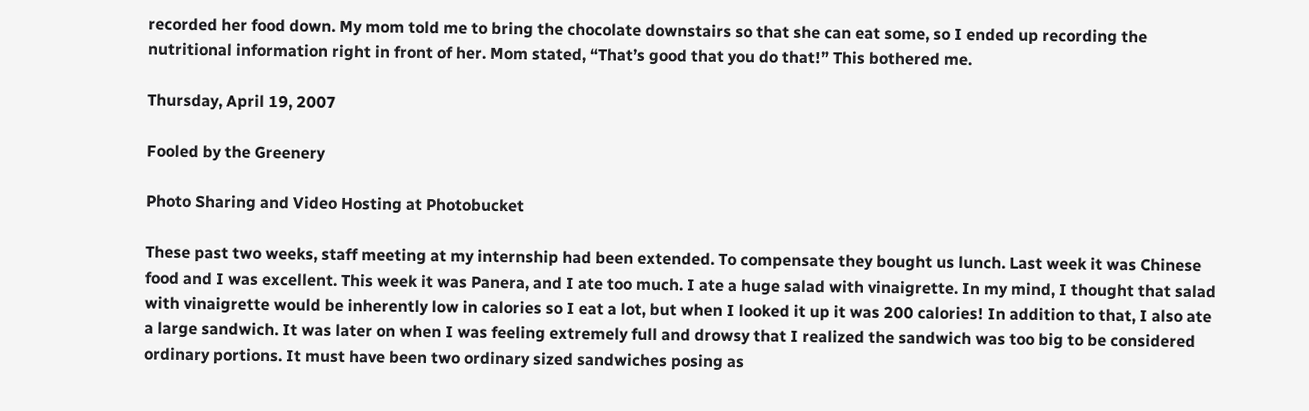recorded her food down. My mom told me to bring the chocolate downstairs so that she can eat some, so I ended up recording the nutritional information right in front of her. Mom stated, “That’s good that you do that!” This bothered me.

Thursday, April 19, 2007

Fooled by the Greenery

Photo Sharing and Video Hosting at Photobucket

These past two weeks, staff meeting at my internship had been extended. To compensate they bought us lunch. Last week it was Chinese food and I was excellent. This week it was Panera, and I ate too much. I ate a huge salad with vinaigrette. In my mind, I thought that salad with vinaigrette would be inherently low in calories so I eat a lot, but when I looked it up it was 200 calories! In addition to that, I also ate a large sandwich. It was later on when I was feeling extremely full and drowsy that I realized the sandwich was too big to be considered ordinary portions. It must have been two ordinary sized sandwiches posing as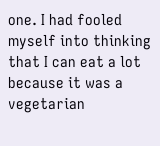one. I had fooled myself into thinking that I can eat a lot because it was a vegetarian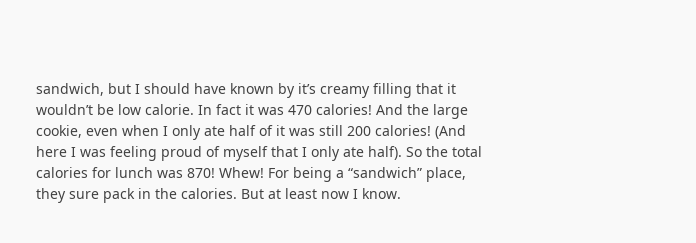sandwich, but I should have known by it’s creamy filling that it wouldn’t be low calorie. In fact it was 470 calories! And the large cookie, even when I only ate half of it was still 200 calories! (And here I was feeling proud of myself that I only ate half). So the total calories for lunch was 870! Whew! For being a “sandwich” place, they sure pack in the calories. But at least now I know.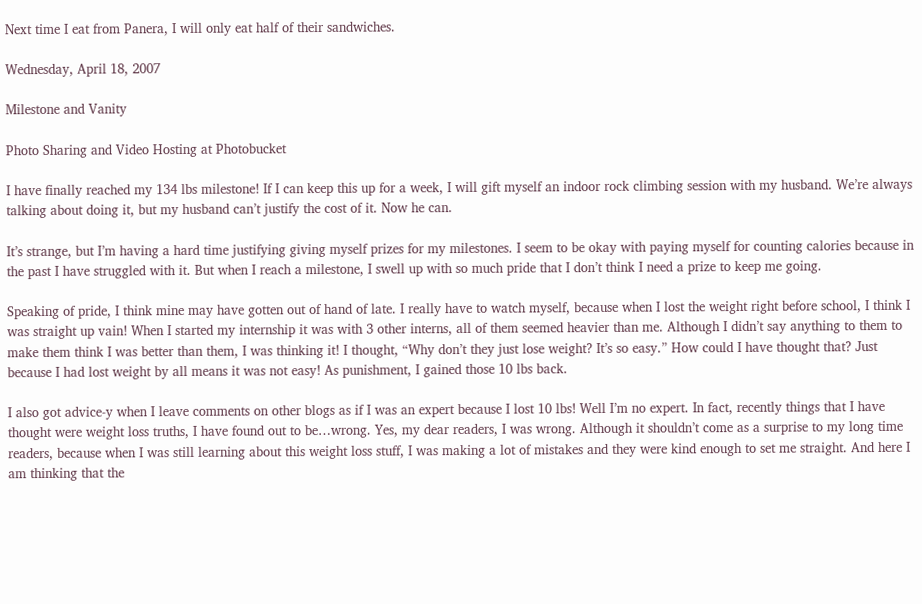Next time I eat from Panera, I will only eat half of their sandwiches.

Wednesday, April 18, 2007

Milestone and Vanity

Photo Sharing and Video Hosting at Photobucket

I have finally reached my 134 lbs milestone! If I can keep this up for a week, I will gift myself an indoor rock climbing session with my husband. We’re always talking about doing it, but my husband can’t justify the cost of it. Now he can.

It’s strange, but I’m having a hard time justifying giving myself prizes for my milestones. I seem to be okay with paying myself for counting calories because in the past I have struggled with it. But when I reach a milestone, I swell up with so much pride that I don’t think I need a prize to keep me going.

Speaking of pride, I think mine may have gotten out of hand of late. I really have to watch myself, because when I lost the weight right before school, I think I was straight up vain! When I started my internship it was with 3 other interns, all of them seemed heavier than me. Although I didn’t say anything to them to make them think I was better than them, I was thinking it! I thought, “Why don’t they just lose weight? It’s so easy.” How could I have thought that? Just because I had lost weight by all means it was not easy! As punishment, I gained those 10 lbs back.

I also got advice-y when I leave comments on other blogs as if I was an expert because I lost 10 lbs! Well I’m no expert. In fact, recently things that I have thought were weight loss truths, I have found out to be…wrong. Yes, my dear readers, I was wrong. Although it shouldn’t come as a surprise to my long time readers, because when I was still learning about this weight loss stuff, I was making a lot of mistakes and they were kind enough to set me straight. And here I am thinking that the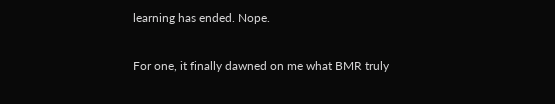learning has ended. Nope.

For one, it finally dawned on me what BMR truly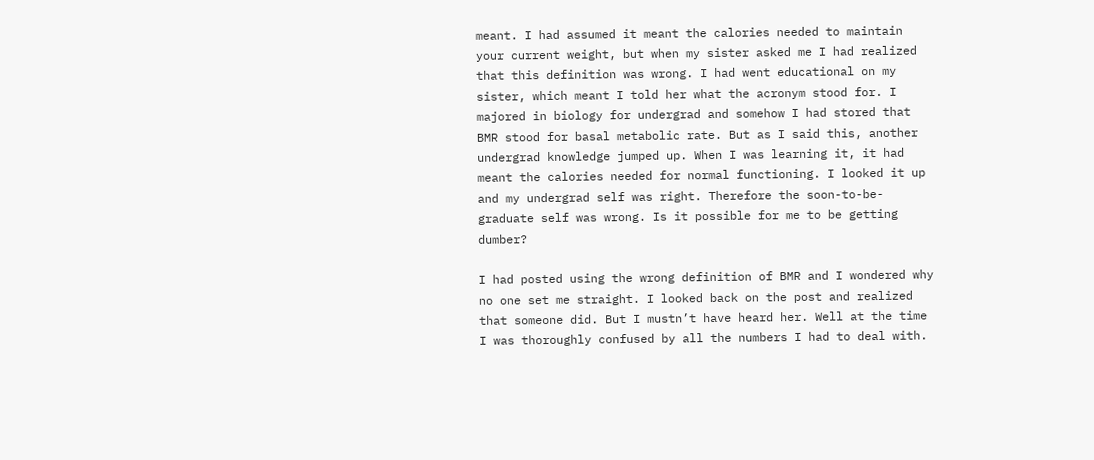meant. I had assumed it meant the calories needed to maintain your current weight, but when my sister asked me I had realized that this definition was wrong. I had went educational on my sister, which meant I told her what the acronym stood for. I majored in biology for undergrad and somehow I had stored that BMR stood for basal metabolic rate. But as I said this, another undergrad knowledge jumped up. When I was learning it, it had meant the calories needed for normal functioning. I looked it up and my undergrad self was right. Therefore the soon-to-be-graduate self was wrong. Is it possible for me to be getting dumber?

I had posted using the wrong definition of BMR and I wondered why no one set me straight. I looked back on the post and realized that someone did. But I mustn’t have heard her. Well at the time I was thoroughly confused by all the numbers I had to deal with.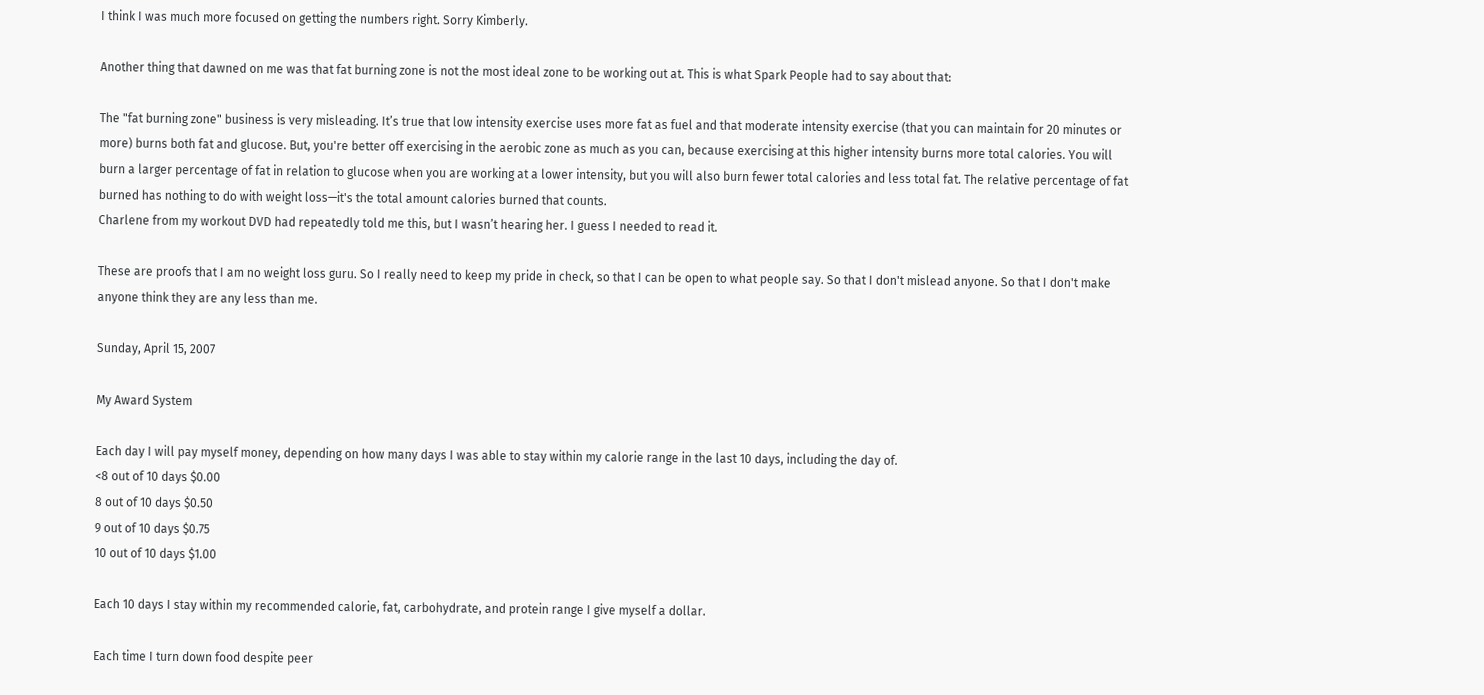I think I was much more focused on getting the numbers right. Sorry Kimberly.

Another thing that dawned on me was that fat burning zone is not the most ideal zone to be working out at. This is what Spark People had to say about that:

The "fat burning zone" business is very misleading. It’s true that low intensity exercise uses more fat as fuel and that moderate intensity exercise (that you can maintain for 20 minutes or more) burns both fat and glucose. But, you're better off exercising in the aerobic zone as much as you can, because exercising at this higher intensity burns more total calories. You will burn a larger percentage of fat in relation to glucose when you are working at a lower intensity, but you will also burn fewer total calories and less total fat. The relative percentage of fat burned has nothing to do with weight loss—it's the total amount calories burned that counts.
Charlene from my workout DVD had repeatedly told me this, but I wasn’t hearing her. I guess I needed to read it.

These are proofs that I am no weight loss guru. So I really need to keep my pride in check, so that I can be open to what people say. So that I don't mislead anyone. So that I don't make anyone think they are any less than me.

Sunday, April 15, 2007

My Award System

Each day I will pay myself money, depending on how many days I was able to stay within my calorie range in the last 10 days, including the day of.
<8 out of 10 days $0.00
8 out of 10 days $0.50
9 out of 10 days $0.75
10 out of 10 days $1.00

Each 10 days I stay within my recommended calorie, fat, carbohydrate, and protein range I give myself a dollar.

Each time I turn down food despite peer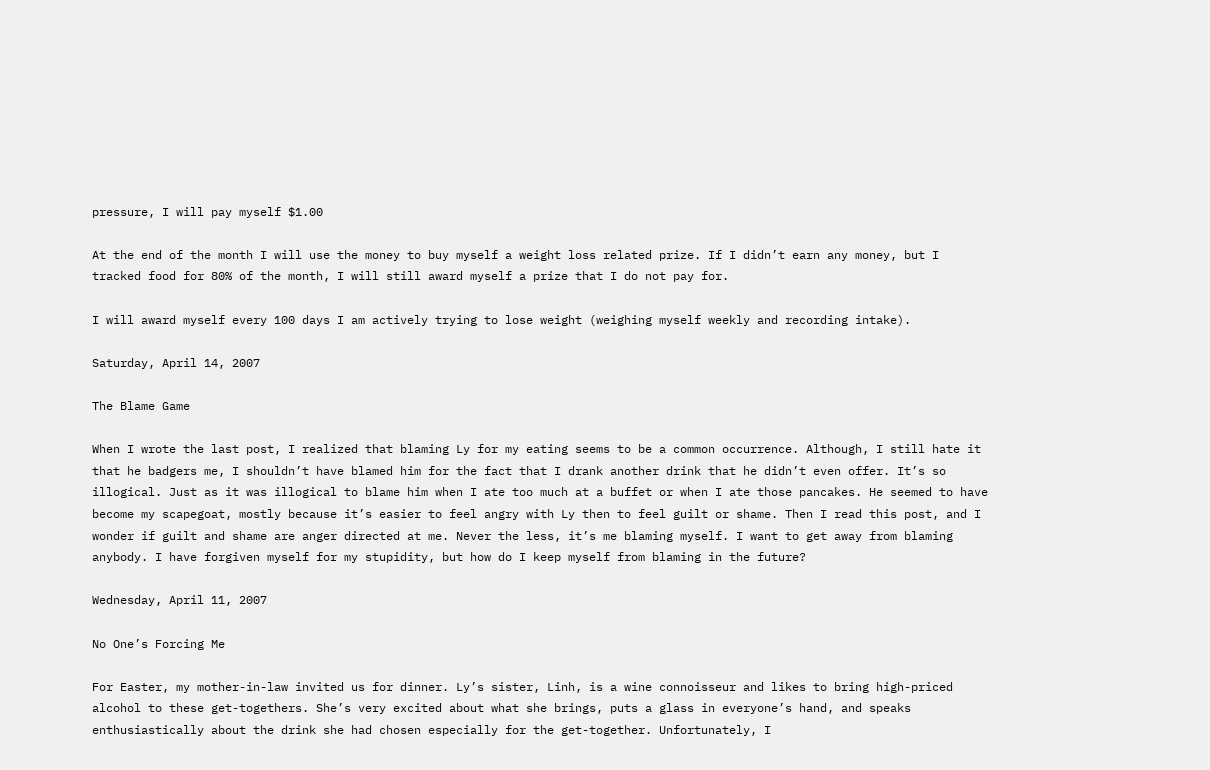pressure, I will pay myself $1.00

At the end of the month I will use the money to buy myself a weight loss related prize. If I didn’t earn any money, but I tracked food for 80% of the month, I will still award myself a prize that I do not pay for.

I will award myself every 100 days I am actively trying to lose weight (weighing myself weekly and recording intake).

Saturday, April 14, 2007

The Blame Game

When I wrote the last post, I realized that blaming Ly for my eating seems to be a common occurrence. Although, I still hate it that he badgers me, I shouldn’t have blamed him for the fact that I drank another drink that he didn’t even offer. It’s so illogical. Just as it was illogical to blame him when I ate too much at a buffet or when I ate those pancakes. He seemed to have become my scapegoat, mostly because it’s easier to feel angry with Ly then to feel guilt or shame. Then I read this post, and I wonder if guilt and shame are anger directed at me. Never the less, it’s me blaming myself. I want to get away from blaming anybody. I have forgiven myself for my stupidity, but how do I keep myself from blaming in the future?

Wednesday, April 11, 2007

No One’s Forcing Me

For Easter, my mother-in-law invited us for dinner. Ly’s sister, Linh, is a wine connoisseur and likes to bring high-priced alcohol to these get-togethers. She’s very excited about what she brings, puts a glass in everyone’s hand, and speaks enthusiastically about the drink she had chosen especially for the get-together. Unfortunately, I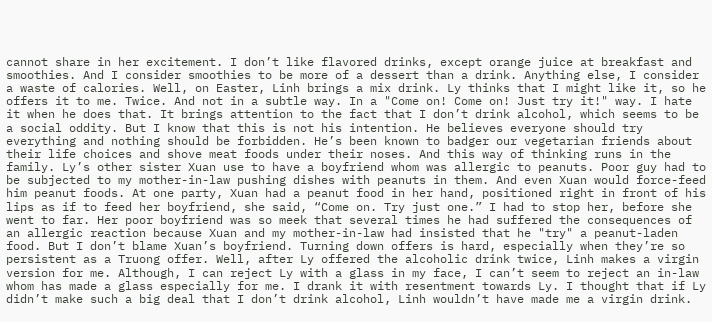cannot share in her excitement. I don’t like flavored drinks, except orange juice at breakfast and smoothies. And I consider smoothies to be more of a dessert than a drink. Anything else, I consider a waste of calories. Well, on Easter, Linh brings a mix drink. Ly thinks that I might like it, so he offers it to me. Twice. And not in a subtle way. In a "Come on! Come on! Just try it!" way. I hate it when he does that. It brings attention to the fact that I don’t drink alcohol, which seems to be a social oddity. But I know that this is not his intention. He believes everyone should try everything and nothing should be forbidden. He’s been known to badger our vegetarian friends about their life choices and shove meat foods under their noses. And this way of thinking runs in the family. Ly’s other sister Xuan use to have a boyfriend whom was allergic to peanuts. Poor guy had to be subjected to my mother-in-law pushing dishes with peanuts in them. And even Xuan would force-feed him peanut foods. At one party, Xuan had a peanut food in her hand, positioned right in front of his lips as if to feed her boyfriend, she said, “Come on. Try just one.” I had to stop her, before she went to far. Her poor boyfriend was so meek that several times he had suffered the consequences of an allergic reaction because Xuan and my mother-in-law had insisted that he "try" a peanut-laden food. But I don’t blame Xuan’s boyfriend. Turning down offers is hard, especially when they’re so persistent as a Truong offer. Well, after Ly offered the alcoholic drink twice, Linh makes a virgin version for me. Although, I can reject Ly with a glass in my face, I can’t seem to reject an in-law whom has made a glass especially for me. I drank it with resentment towards Ly. I thought that if Ly didn’t make such a big deal that I don’t drink alcohol, Linh wouldn’t have made me a virgin drink.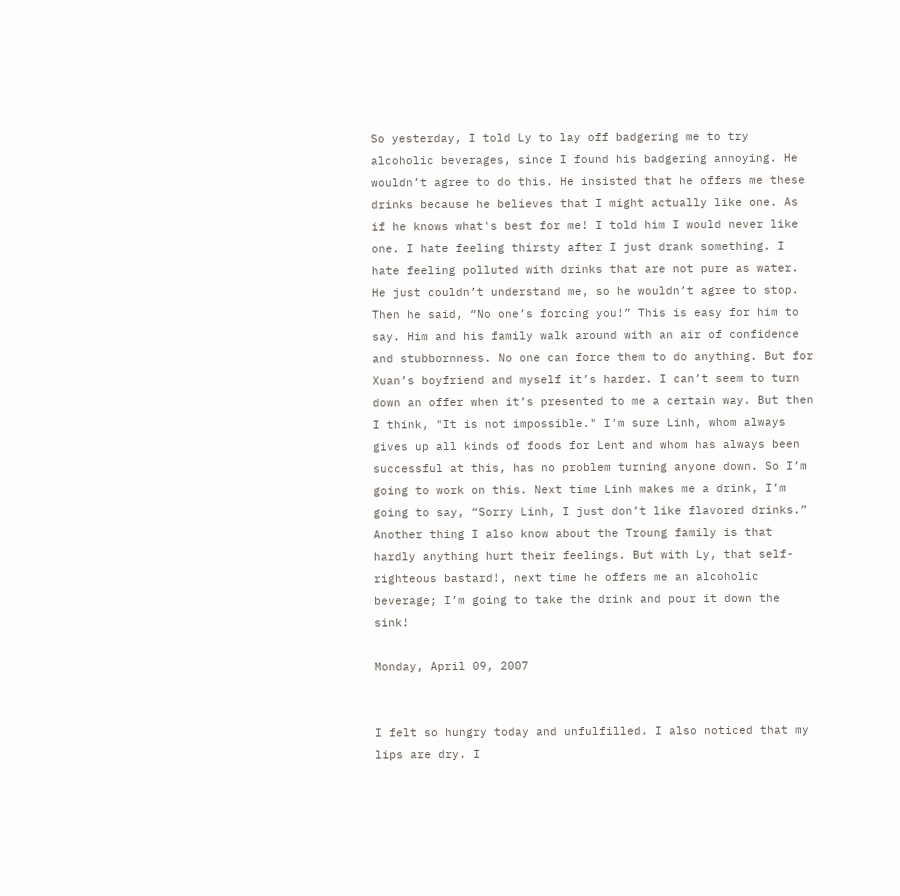So yesterday, I told Ly to lay off badgering me to try alcoholic beverages, since I found his badgering annoying. He wouldn’t agree to do this. He insisted that he offers me these drinks because he believes that I might actually like one. As if he knows what's best for me! I told him I would never like one. I hate feeling thirsty after I just drank something. I hate feeling polluted with drinks that are not pure as water. He just couldn’t understand me, so he wouldn’t agree to stop. Then he said, “No one’s forcing you!” This is easy for him to say. Him and his family walk around with an air of confidence and stubbornness. No one can force them to do anything. But for Xuan’s boyfriend and myself it’s harder. I can’t seem to turn down an offer when it’s presented to me a certain way. But then I think, "It is not impossible." I'm sure Linh, whom always gives up all kinds of foods for Lent and whom has always been successful at this, has no problem turning anyone down. So I’m going to work on this. Next time Linh makes me a drink, I’m going to say, “Sorry Linh, I just don’t like flavored drinks.” Another thing I also know about the Troung family is that hardly anything hurt their feelings. But with Ly, that self-righteous bastard!, next time he offers me an alcoholic beverage; I’m going to take the drink and pour it down the sink!

Monday, April 09, 2007


I felt so hungry today and unfulfilled. I also noticed that my lips are dry. I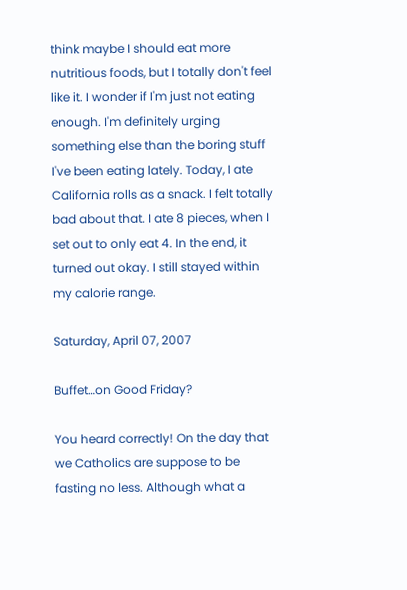think maybe I should eat more nutritious foods, but I totally don't feel like it. I wonder if I'm just not eating enough. I'm definitely urging something else than the boring stuff I've been eating lately. Today, I ate California rolls as a snack. I felt totally bad about that. I ate 8 pieces, when I set out to only eat 4. In the end, it turned out okay. I still stayed within my calorie range.

Saturday, April 07, 2007

Buffet…on Good Friday?

You heard correctly! On the day that we Catholics are suppose to be fasting no less. Although what a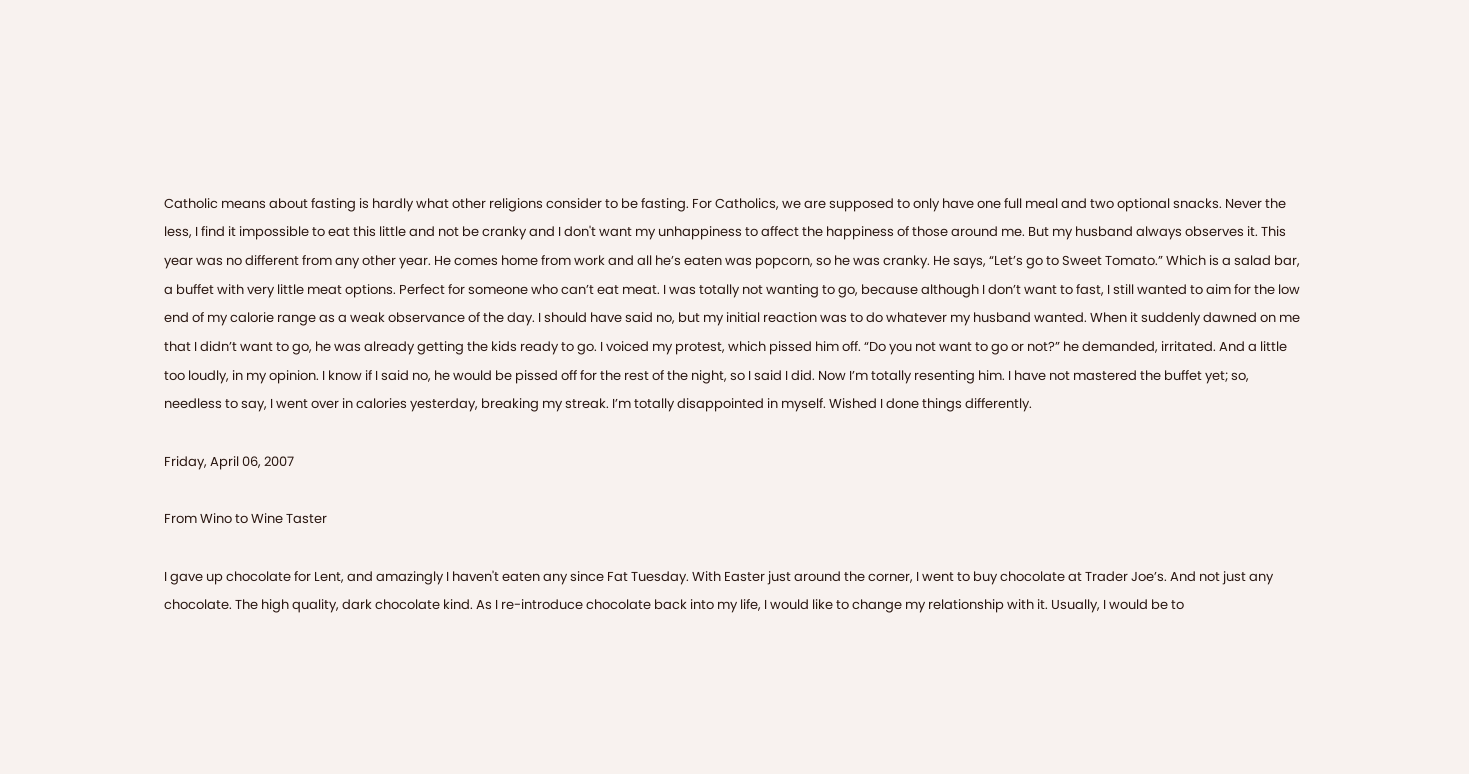Catholic means about fasting is hardly what other religions consider to be fasting. For Catholics, we are supposed to only have one full meal and two optional snacks. Never the less, I find it impossible to eat this little and not be cranky and I don't want my unhappiness to affect the happiness of those around me. But my husband always observes it. This year was no different from any other year. He comes home from work and all he’s eaten was popcorn, so he was cranky. He says, “Let’s go to Sweet Tomato.” Which is a salad bar, a buffet with very little meat options. Perfect for someone who can’t eat meat. I was totally not wanting to go, because although I don’t want to fast, I still wanted to aim for the low end of my calorie range as a weak observance of the day. I should have said no, but my initial reaction was to do whatever my husband wanted. When it suddenly dawned on me that I didn’t want to go, he was already getting the kids ready to go. I voiced my protest, which pissed him off. “Do you not want to go or not?” he demanded, irritated. And a little too loudly, in my opinion. I know if I said no, he would be pissed off for the rest of the night, so I said I did. Now I’m totally resenting him. I have not mastered the buffet yet; so, needless to say, I went over in calories yesterday, breaking my streak. I’m totally disappointed in myself. Wished I done things differently.

Friday, April 06, 2007

From Wino to Wine Taster

I gave up chocolate for Lent, and amazingly I haven't eaten any since Fat Tuesday. With Easter just around the corner, I went to buy chocolate at Trader Joe’s. And not just any chocolate. The high quality, dark chocolate kind. As I re-introduce chocolate back into my life, I would like to change my relationship with it. Usually, I would be to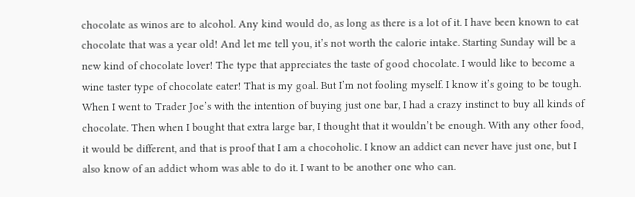chocolate as winos are to alcohol. Any kind would do, as long as there is a lot of it. I have been known to eat chocolate that was a year old! And let me tell you, it’s not worth the calorie intake. Starting Sunday will be a new kind of chocolate lover! The type that appreciates the taste of good chocolate. I would like to become a wine taster type of chocolate eater! That is my goal. But I’m not fooling myself. I know it’s going to be tough. When I went to Trader Joe’s with the intention of buying just one bar, I had a crazy instinct to buy all kinds of chocolate. Then when I bought that extra large bar, I thought that it wouldn’t be enough. With any other food, it would be different, and that is proof that I am a chocoholic. I know an addict can never have just one, but I also know of an addict whom was able to do it. I want to be another one who can.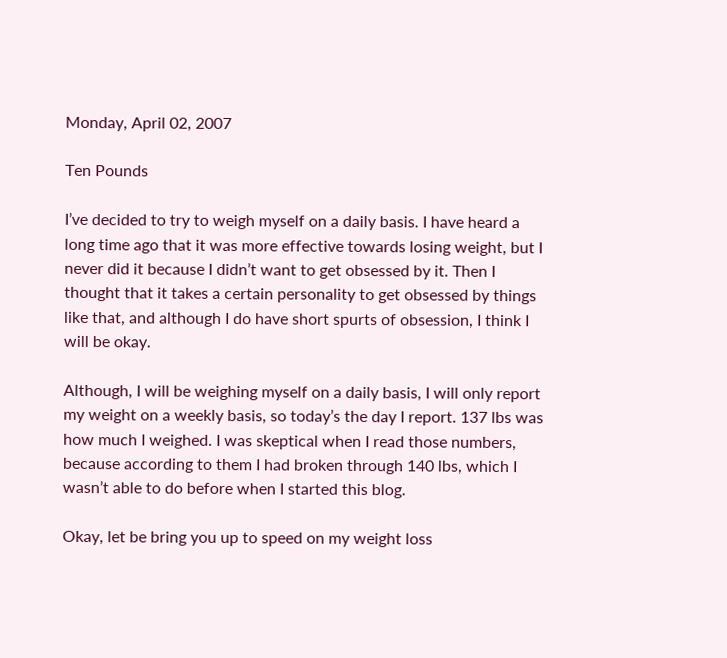Monday, April 02, 2007

Ten Pounds

I’ve decided to try to weigh myself on a daily basis. I have heard a long time ago that it was more effective towards losing weight, but I never did it because I didn’t want to get obsessed by it. Then I thought that it takes a certain personality to get obsessed by things like that, and although I do have short spurts of obsession, I think I will be okay.

Although, I will be weighing myself on a daily basis, I will only report my weight on a weekly basis, so today’s the day I report. 137 lbs was how much I weighed. I was skeptical when I read those numbers, because according to them I had broken through 140 lbs, which I wasn’t able to do before when I started this blog.

Okay, let be bring you up to speed on my weight loss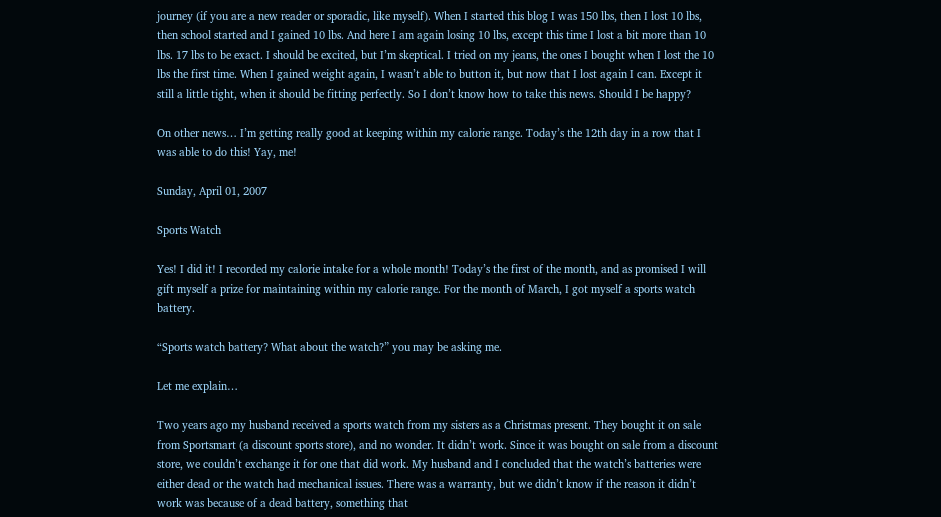journey (if you are a new reader or sporadic, like myself). When I started this blog I was 150 lbs, then I lost 10 lbs, then school started and I gained 10 lbs. And here I am again losing 10 lbs, except this time I lost a bit more than 10 lbs. 17 lbs to be exact. I should be excited, but I’m skeptical. I tried on my jeans, the ones I bought when I lost the 10 lbs the first time. When I gained weight again, I wasn’t able to button it, but now that I lost again I can. Except it still a little tight, when it should be fitting perfectly. So I don’t know how to take this news. Should I be happy?

On other news… I’m getting really good at keeping within my calorie range. Today’s the 12th day in a row that I was able to do this! Yay, me!

Sunday, April 01, 2007

Sports Watch

Yes! I did it! I recorded my calorie intake for a whole month! Today’s the first of the month, and as promised I will gift myself a prize for maintaining within my calorie range. For the month of March, I got myself a sports watch battery.

“Sports watch battery? What about the watch?” you may be asking me.

Let me explain…

Two years ago my husband received a sports watch from my sisters as a Christmas present. They bought it on sale from Sportsmart (a discount sports store), and no wonder. It didn’t work. Since it was bought on sale from a discount store, we couldn’t exchange it for one that did work. My husband and I concluded that the watch’s batteries were either dead or the watch had mechanical issues. There was a warranty, but we didn’t know if the reason it didn’t work was because of a dead battery, something that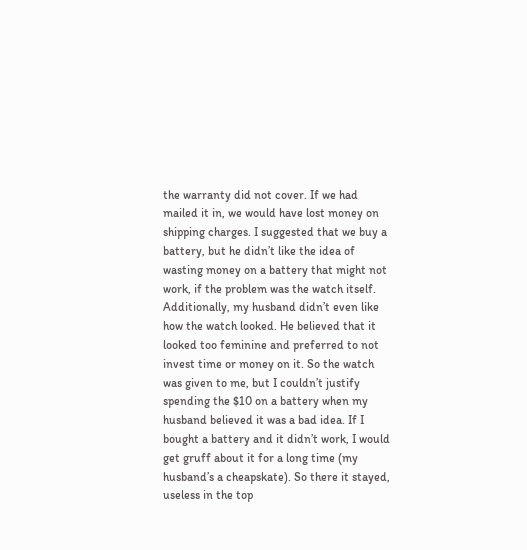the warranty did not cover. If we had mailed it in, we would have lost money on shipping charges. I suggested that we buy a battery, but he didn’t like the idea of wasting money on a battery that might not work, if the problem was the watch itself. Additionally, my husband didn’t even like how the watch looked. He believed that it looked too feminine and preferred to not invest time or money on it. So the watch was given to me, but I couldn’t justify spending the $10 on a battery when my husband believed it was a bad idea. If I bought a battery and it didn’t work, I would get gruff about it for a long time (my husband’s a cheapskate). So there it stayed, useless in the top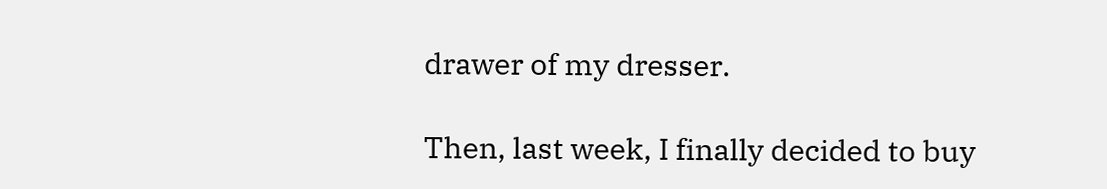drawer of my dresser.

Then, last week, I finally decided to buy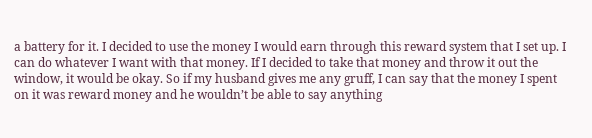a battery for it. I decided to use the money I would earn through this reward system that I set up. I can do whatever I want with that money. If I decided to take that money and throw it out the window, it would be okay. So if my husband gives me any gruff, I can say that the money I spent on it was reward money and he wouldn’t be able to say anything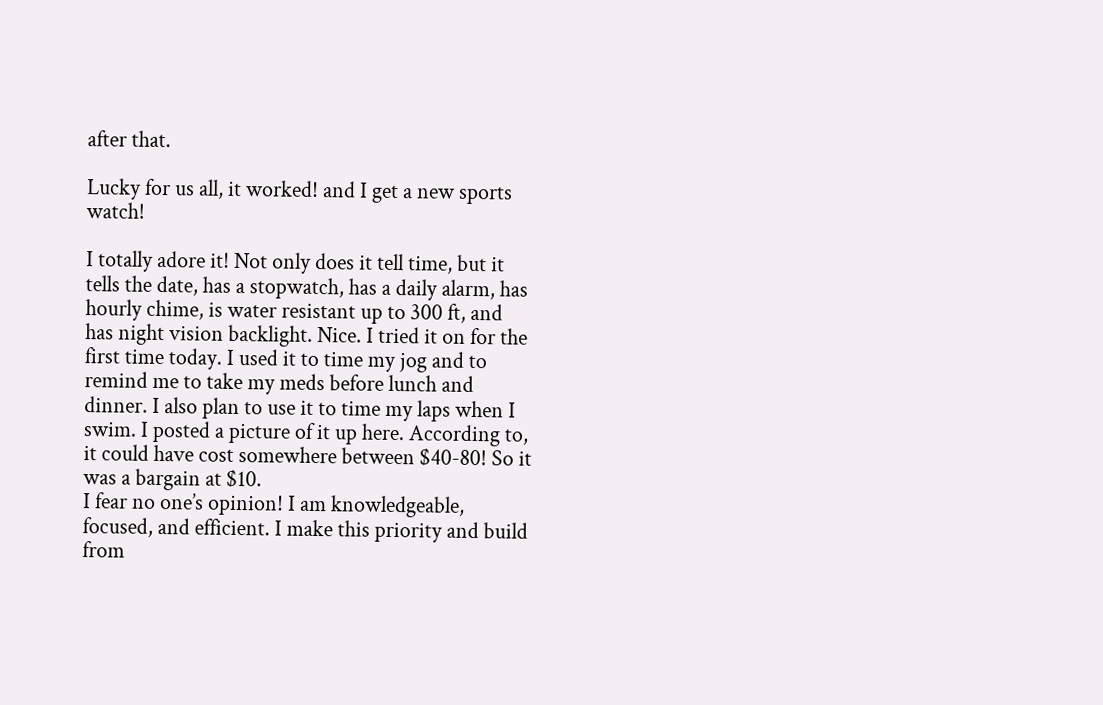after that.

Lucky for us all, it worked! and I get a new sports watch!

I totally adore it! Not only does it tell time, but it tells the date, has a stopwatch, has a daily alarm, has hourly chime, is water resistant up to 300 ft, and has night vision backlight. Nice. I tried it on for the first time today. I used it to time my jog and to remind me to take my meds before lunch and dinner. I also plan to use it to time my laps when I swim. I posted a picture of it up here. According to, it could have cost somewhere between $40-80! So it was a bargain at $10.
I fear no one’s opinion! I am knowledgeable, focused, and efficient. I make this priority and build from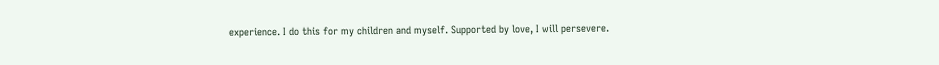experience. I do this for my children and myself. Supported by love, I will persevere.